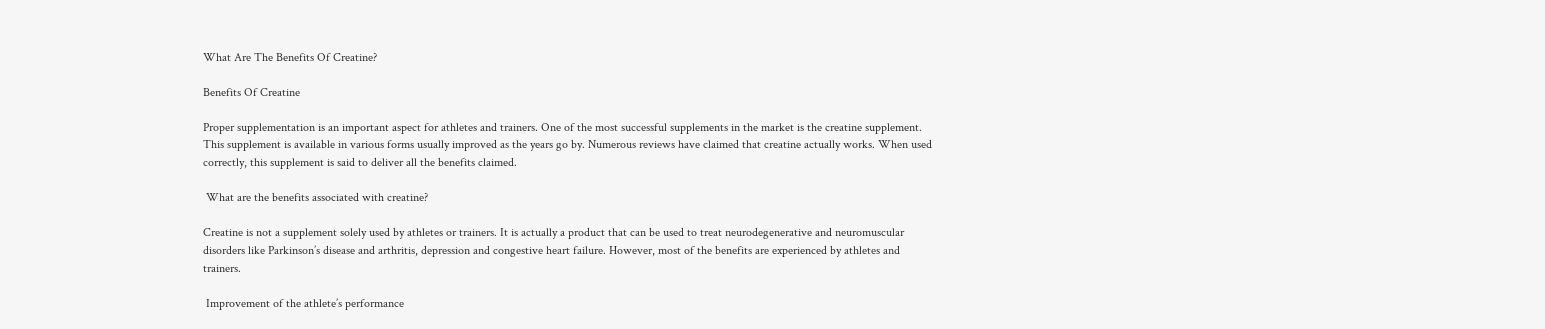What Are The Benefits Of Creatine?

Benefits Of Creatine

Proper supplementation is an important aspect for athletes and trainers. One of the most successful supplements in the market is the creatine supplement. This supplement is available in various forms usually improved as the years go by. Numerous reviews have claimed that creatine actually works. When used correctly, this supplement is said to deliver all the benefits claimed.

 What are the benefits associated with creatine?

Creatine is not a supplement solely used by athletes or trainers. It is actually a product that can be used to treat neurodegenerative and neuromuscular disorders like Parkinson’s disease and arthritis, depression and congestive heart failure. However, most of the benefits are experienced by athletes and trainers.

 Improvement of the athlete’s performance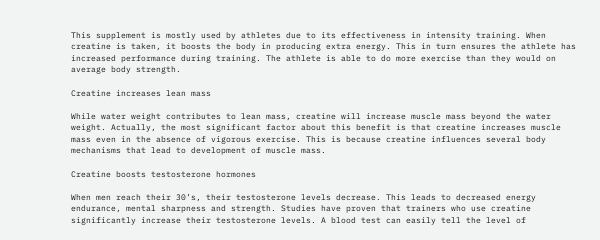This supplement is mostly used by athletes due to its effectiveness in intensity training. When creatine is taken, it boosts the body in producing extra energy. This in turn ensures the athlete has increased performance during training. The athlete is able to do more exercise than they would on average body strength.

Creatine increases lean mass

While water weight contributes to lean mass, creatine will increase muscle mass beyond the water weight. Actually, the most significant factor about this benefit is that creatine increases muscle mass even in the absence of vigorous exercise. This is because creatine influences several body mechanisms that lead to development of muscle mass.

Creatine boosts testosterone hormones

When men reach their 30’s, their testosterone levels decrease. This leads to decreased energy endurance, mental sharpness and strength. Studies have proven that trainers who use creatine significantly increase their testosterone levels. A blood test can easily tell the level of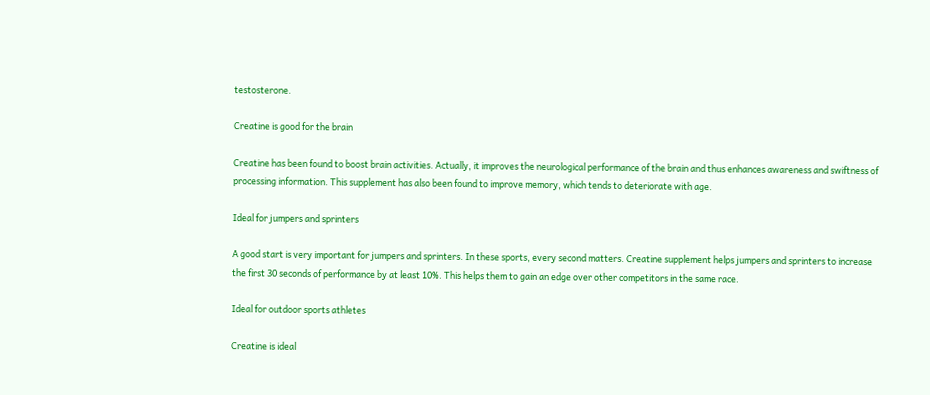testosterone.

Creatine is good for the brain

Creatine has been found to boost brain activities. Actually, it improves the neurological performance of the brain and thus enhances awareness and swiftness of processing information. This supplement has also been found to improve memory, which tends to deteriorate with age.

Ideal for jumpers and sprinters

A good start is very important for jumpers and sprinters. In these sports, every second matters. Creatine supplement helps jumpers and sprinters to increase the first 30 seconds of performance by at least 10%. This helps them to gain an edge over other competitors in the same race.

Ideal for outdoor sports athletes

Creatine is ideal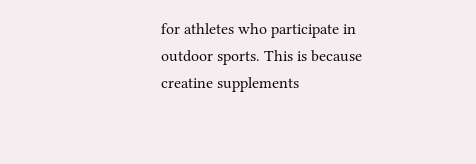for athletes who participate in outdoor sports. This is because creatine supplements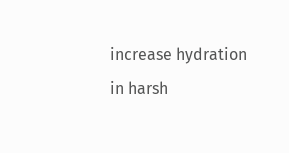increase hydration in harsh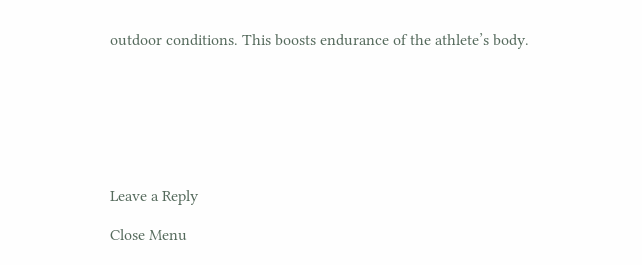outdoor conditions. This boosts endurance of the athlete’s body.







Leave a Reply

Close Menu